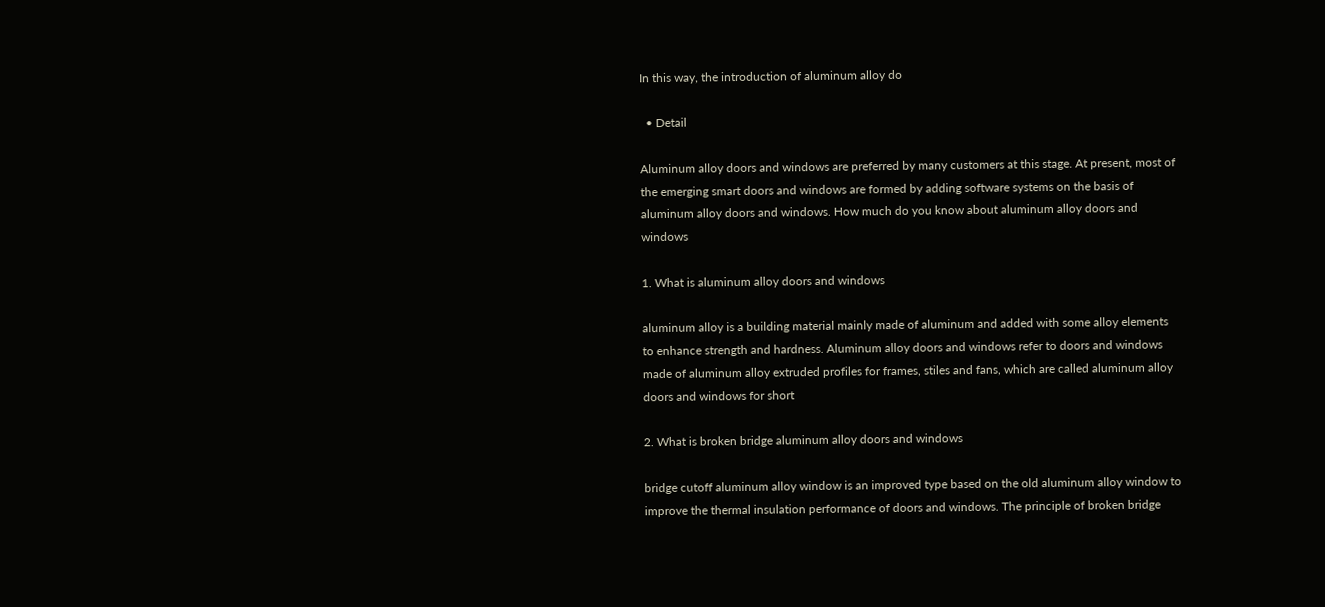In this way, the introduction of aluminum alloy do

  • Detail

Aluminum alloy doors and windows are preferred by many customers at this stage. At present, most of the emerging smart doors and windows are formed by adding software systems on the basis of aluminum alloy doors and windows. How much do you know about aluminum alloy doors and windows

1. What is aluminum alloy doors and windows

aluminum alloy is a building material mainly made of aluminum and added with some alloy elements to enhance strength and hardness. Aluminum alloy doors and windows refer to doors and windows made of aluminum alloy extruded profiles for frames, stiles and fans, which are called aluminum alloy doors and windows for short

2. What is broken bridge aluminum alloy doors and windows

bridge cutoff aluminum alloy window is an improved type based on the old aluminum alloy window to improve the thermal insulation performance of doors and windows. The principle of broken bridge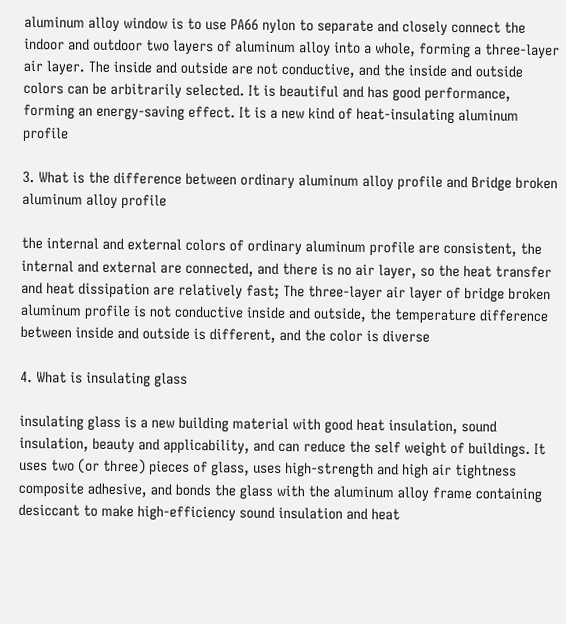aluminum alloy window is to use PA66 nylon to separate and closely connect the indoor and outdoor two layers of aluminum alloy into a whole, forming a three-layer air layer. The inside and outside are not conductive, and the inside and outside colors can be arbitrarily selected. It is beautiful and has good performance, forming an energy-saving effect. It is a new kind of heat-insulating aluminum profile

3. What is the difference between ordinary aluminum alloy profile and Bridge broken aluminum alloy profile

the internal and external colors of ordinary aluminum profile are consistent, the internal and external are connected, and there is no air layer, so the heat transfer and heat dissipation are relatively fast; The three-layer air layer of bridge broken aluminum profile is not conductive inside and outside, the temperature difference between inside and outside is different, and the color is diverse

4. What is insulating glass

insulating glass is a new building material with good heat insulation, sound insulation, beauty and applicability, and can reduce the self weight of buildings. It uses two (or three) pieces of glass, uses high-strength and high air tightness composite adhesive, and bonds the glass with the aluminum alloy frame containing desiccant to make high-efficiency sound insulation and heat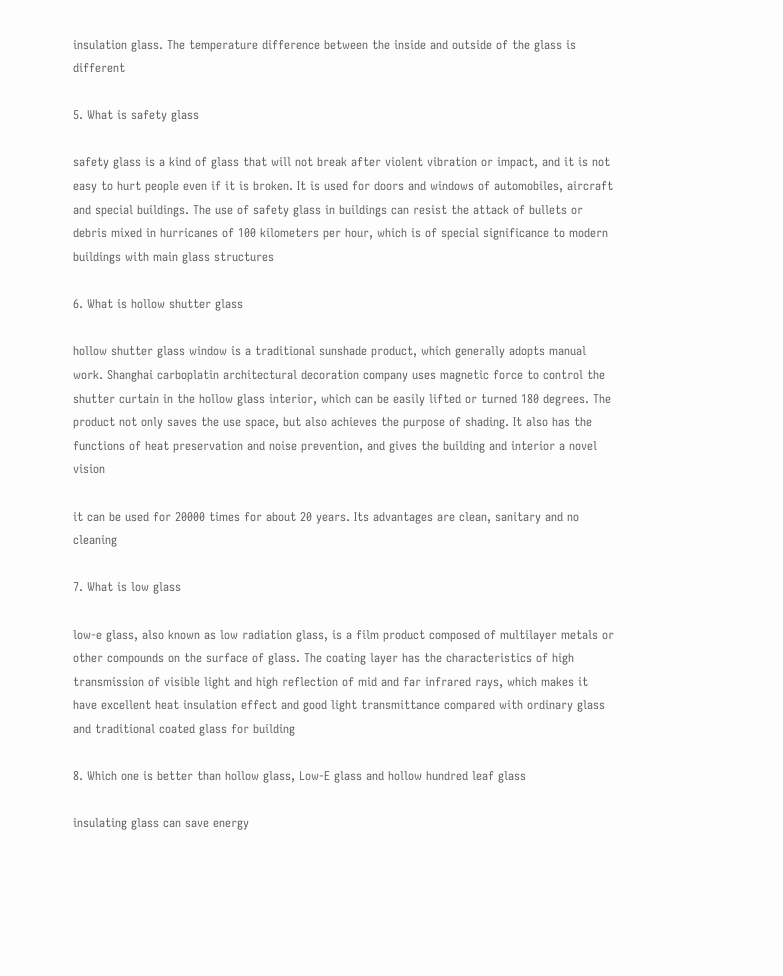insulation glass. The temperature difference between the inside and outside of the glass is different

5. What is safety glass

safety glass is a kind of glass that will not break after violent vibration or impact, and it is not easy to hurt people even if it is broken. It is used for doors and windows of automobiles, aircraft and special buildings. The use of safety glass in buildings can resist the attack of bullets or debris mixed in hurricanes of 100 kilometers per hour, which is of special significance to modern buildings with main glass structures

6. What is hollow shutter glass

hollow shutter glass window is a traditional sunshade product, which generally adopts manual work. Shanghai carboplatin architectural decoration company uses magnetic force to control the shutter curtain in the hollow glass interior, which can be easily lifted or turned 180 degrees. The product not only saves the use space, but also achieves the purpose of shading. It also has the functions of heat preservation and noise prevention, and gives the building and interior a novel vision

it can be used for 20000 times for about 20 years. Its advantages are clean, sanitary and no cleaning

7. What is low glass

low-e glass, also known as low radiation glass, is a film product composed of multilayer metals or other compounds on the surface of glass. The coating layer has the characteristics of high transmission of visible light and high reflection of mid and far infrared rays, which makes it have excellent heat insulation effect and good light transmittance compared with ordinary glass and traditional coated glass for building

8. Which one is better than hollow glass, Low-E glass and hollow hundred leaf glass

insulating glass can save energy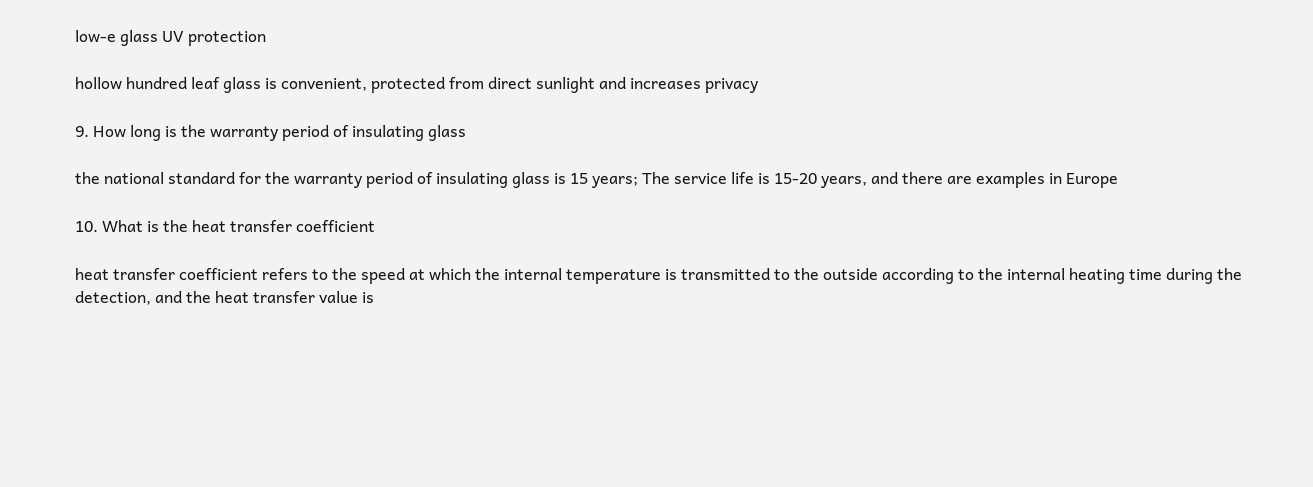low-e glass UV protection

hollow hundred leaf glass is convenient, protected from direct sunlight and increases privacy

9. How long is the warranty period of insulating glass

the national standard for the warranty period of insulating glass is 15 years; The service life is 15-20 years, and there are examples in Europe

10. What is the heat transfer coefficient

heat transfer coefficient refers to the speed at which the internal temperature is transmitted to the outside according to the internal heating time during the detection, and the heat transfer value is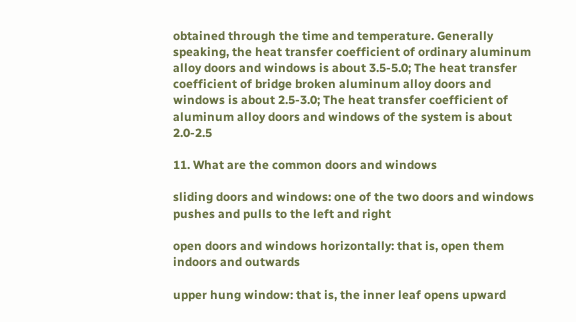obtained through the time and temperature. Generally speaking, the heat transfer coefficient of ordinary aluminum alloy doors and windows is about 3.5-5.0; The heat transfer coefficient of bridge broken aluminum alloy doors and windows is about 2.5-3.0; The heat transfer coefficient of aluminum alloy doors and windows of the system is about 2.0-2.5

11. What are the common doors and windows

sliding doors and windows: one of the two doors and windows pushes and pulls to the left and right

open doors and windows horizontally: that is, open them indoors and outwards

upper hung window: that is, the inner leaf opens upward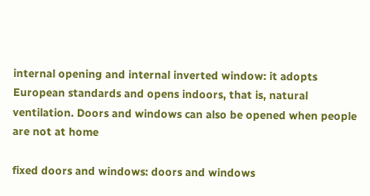internal opening and internal inverted window: it adopts European standards and opens indoors, that is, natural ventilation. Doors and windows can also be opened when people are not at home

fixed doors and windows: doors and windows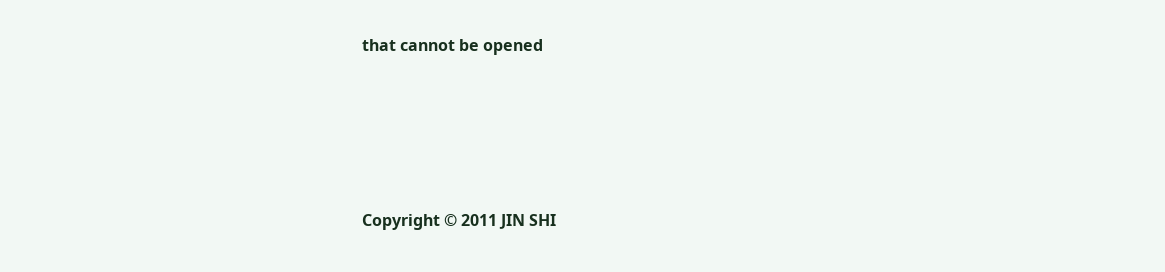that cannot be opened





Copyright © 2011 JIN SHI